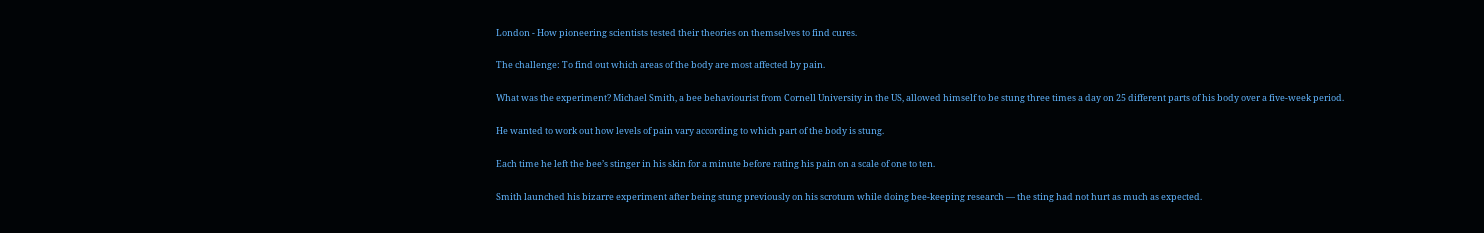London - How pioneering scientists tested their theories on themselves to find cures.

The challenge: To find out which areas of the body are most affected by pain.

What was the experiment? Michael Smith, a bee behaviourist from Cornell University in the US, allowed himself to be stung three times a day on 25 different parts of his body over a five-week period.

He wanted to work out how levels of pain vary according to which part of the body is stung.

Each time he left the bee’s stinger in his skin for a minute before rating his pain on a scale of one to ten.

Smith launched his bizarre experiment after being stung previously on his scrotum while doing bee-keeping research — the sting had not hurt as much as expected.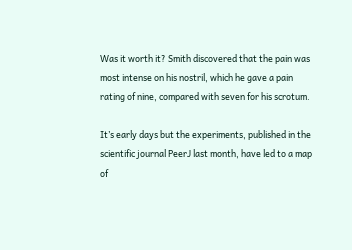Was it worth it? Smith discovered that the pain was most intense on his nostril, which he gave a pain rating of nine, compared with seven for his scrotum.

It’s early days but the experiments, published in the scientific journal PeerJ last month, have led to a map of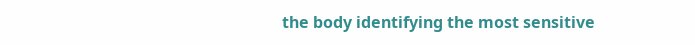the body identifying the most sensitive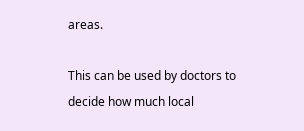areas.

This can be used by doctors to decide how much local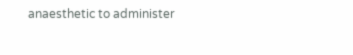anaesthetic to administer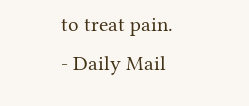to treat pain. - Daily Mail